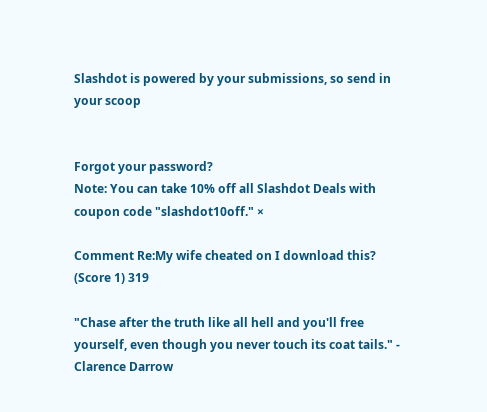Slashdot is powered by your submissions, so send in your scoop


Forgot your password?
Note: You can take 10% off all Slashdot Deals with coupon code "slashdot10off." ×

Comment Re:My wife cheated on I download this? (Score 1) 319

"Chase after the truth like all hell and you'll free yourself, even though you never touch its coat tails." - Clarence Darrow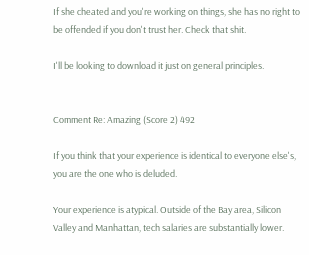If she cheated and you're working on things, she has no right to be offended if you don't trust her. Check that shit.

I'll be looking to download it just on general principles.


Comment Re: Amazing (Score 2) 492

If you think that your experience is identical to everyone else's, you are the one who is deluded.

Your experience is atypical. Outside of the Bay area, Silicon Valley and Manhattan, tech salaries are substantially lower.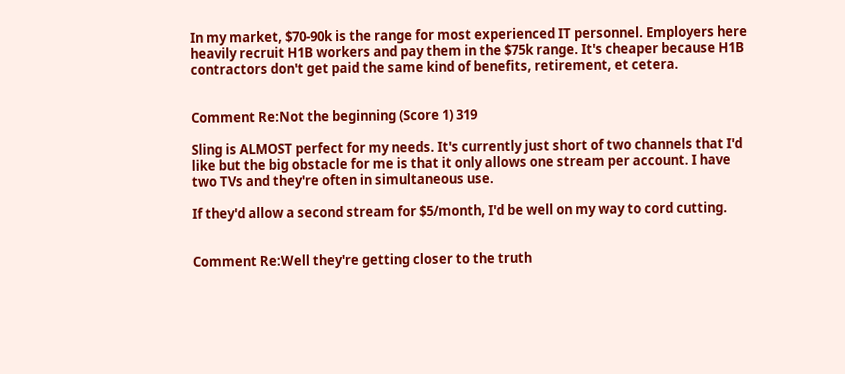In my market, $70-90k is the range for most experienced IT personnel. Employers here heavily recruit H1B workers and pay them in the $75k range. It's cheaper because H1B contractors don't get paid the same kind of benefits, retirement, et cetera.


Comment Re:Not the beginning (Score 1) 319

Sling is ALMOST perfect for my needs. It's currently just short of two channels that I'd like but the big obstacle for me is that it only allows one stream per account. I have two TVs and they're often in simultaneous use.

If they'd allow a second stream for $5/month, I'd be well on my way to cord cutting.


Comment Re:Well they're getting closer to the truth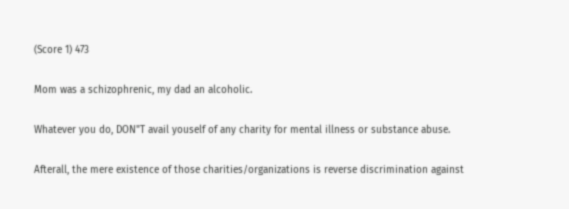(Score 1) 473

Mom was a schizophrenic, my dad an alcoholic.

Whatever you do, DON"T avail youself of any charity for mental illness or substance abuse.

Afterall, the mere existence of those charities/organizations is reverse discrimination against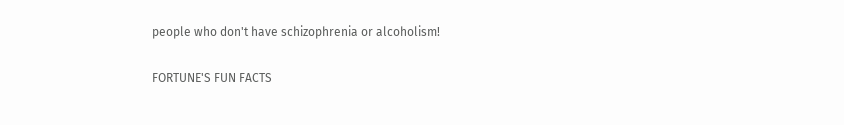people who don't have schizophrenia or alcoholism!

FORTUNE'S FUN FACTS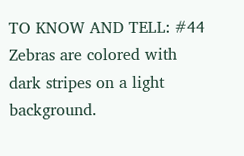TO KNOW AND TELL: #44 Zebras are colored with dark stripes on a light background.